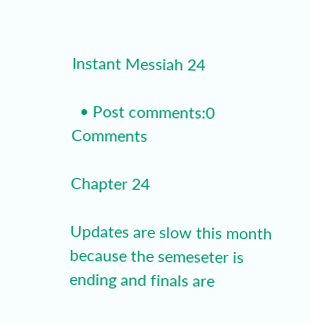Instant Messiah 24

  • Post comments:0 Comments

Chapter 24

Updates are slow this month because the semeseter is ending and finals are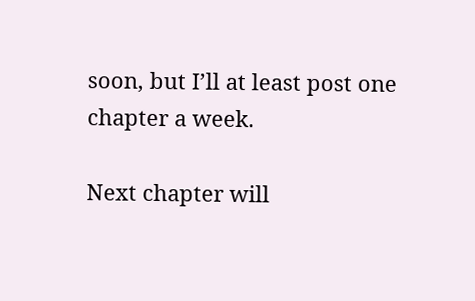soon, but I’ll at least post one chapter a week.

Next chapter will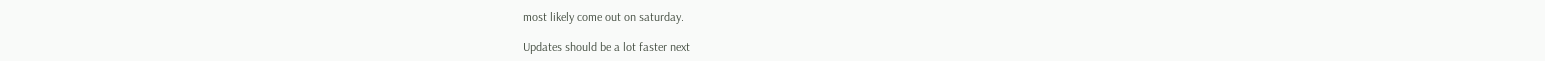most likely come out on saturday.

Updates should be a lot faster next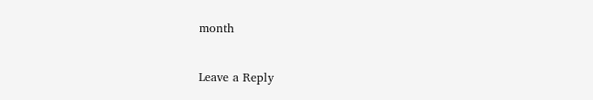month

Leave a Reply